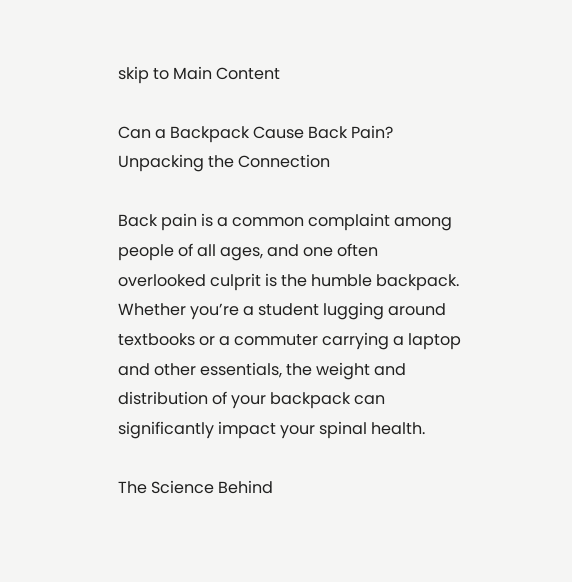skip to Main Content

Can a Backpack Cause Back Pain? Unpacking the Connection

Back pain is a common complaint among people of all ages, and one often overlooked culprit is the humble backpack. Whether you’re a student lugging around textbooks or a commuter carrying a laptop and other essentials, the weight and distribution of your backpack can significantly impact your spinal health.

The Science Behind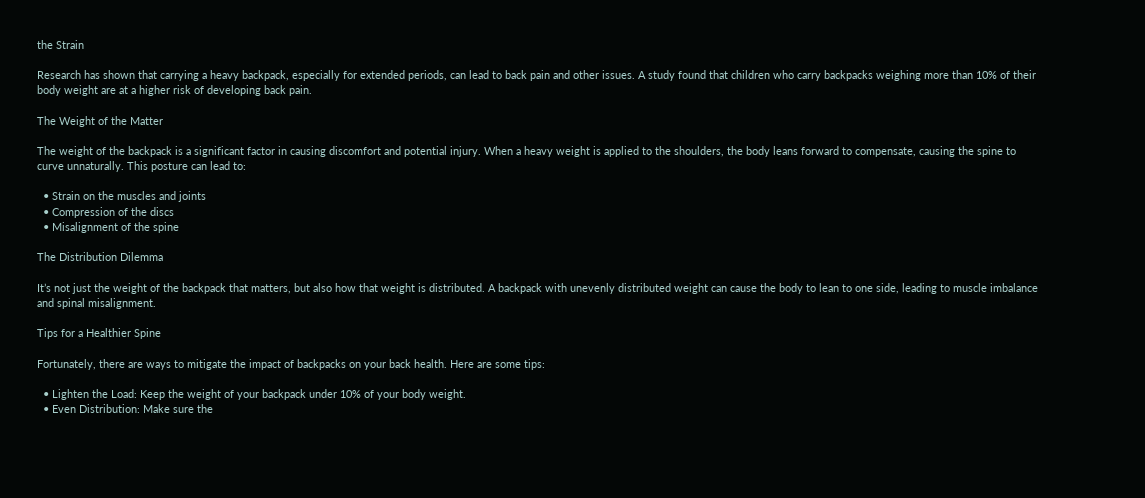the Strain

Research has shown that carrying a heavy backpack, especially for extended periods, can lead to back pain and other issues. A study found that children who carry backpacks weighing more than 10% of their body weight are at a higher risk of developing back pain.

The Weight of the Matter

The weight of the backpack is a significant factor in causing discomfort and potential injury. When a heavy weight is applied to the shoulders, the body leans forward to compensate, causing the spine to curve unnaturally. This posture can lead to:

  • Strain on the muscles and joints
  • Compression of the discs
  • Misalignment of the spine

The Distribution Dilemma

It’s not just the weight of the backpack that matters, but also how that weight is distributed. A backpack with unevenly distributed weight can cause the body to lean to one side, leading to muscle imbalance and spinal misalignment.

Tips for a Healthier Spine

Fortunately, there are ways to mitigate the impact of backpacks on your back health. Here are some tips:

  • Lighten the Load: Keep the weight of your backpack under 10% of your body weight.
  • Even Distribution: Make sure the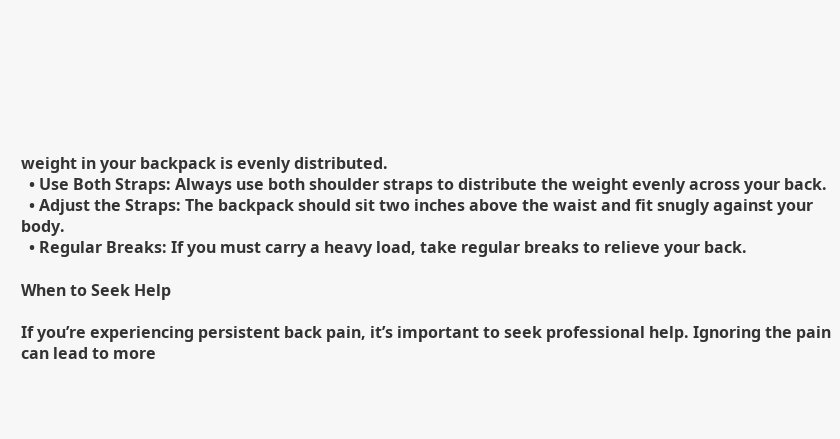weight in your backpack is evenly distributed.
  • Use Both Straps: Always use both shoulder straps to distribute the weight evenly across your back.
  • Adjust the Straps: The backpack should sit two inches above the waist and fit snugly against your body.
  • Regular Breaks: If you must carry a heavy load, take regular breaks to relieve your back.

When to Seek Help

If you’re experiencing persistent back pain, it’s important to seek professional help. Ignoring the pain can lead to more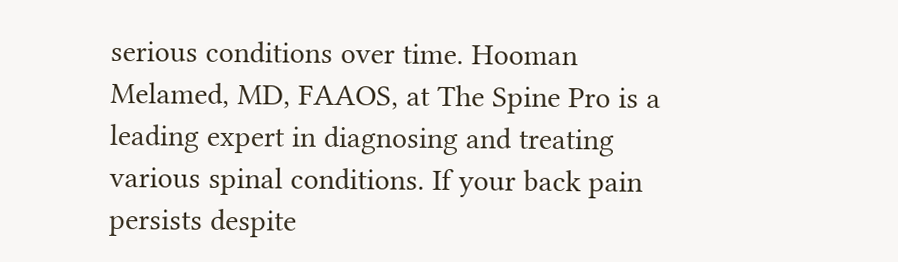serious conditions over time. Hooman Melamed, MD, FAAOS, at The Spine Pro is a leading expert in diagnosing and treating various spinal conditions. If your back pain persists despite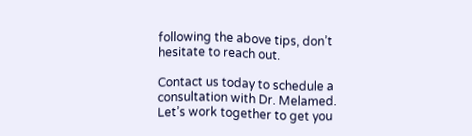following the above tips, don’t hesitate to reach out.

Contact us today to schedule a consultation with Dr. Melamed. Let’s work together to get you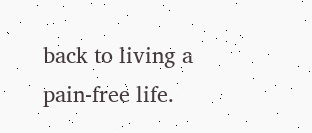back to living a pain-free life.